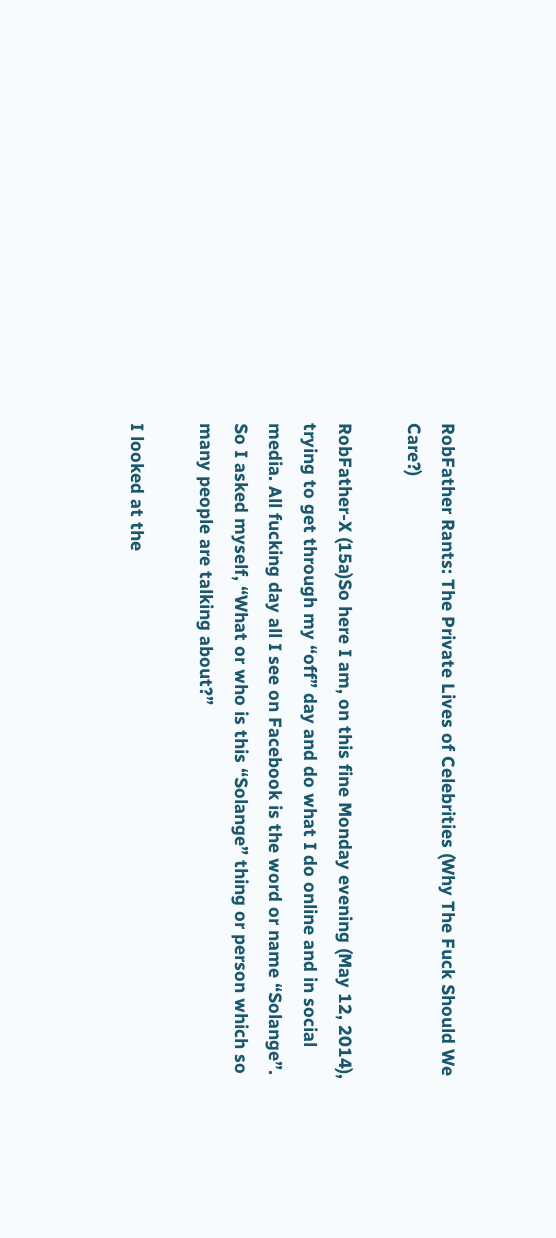RobFather Rants: The Private Lives of Celebrities (Why The Fuck Should We Care?)

RobFather-X (15a)So here I am, on this fine Monday evening (May 12, 2014), trying to get through my “off” day and do what I do online and in social media. All fucking day all I see on Facebook is the word or name “Solange”. So I asked myself, “What or who is this “Solange” thing or person which so many people are talking about?”

I looked at the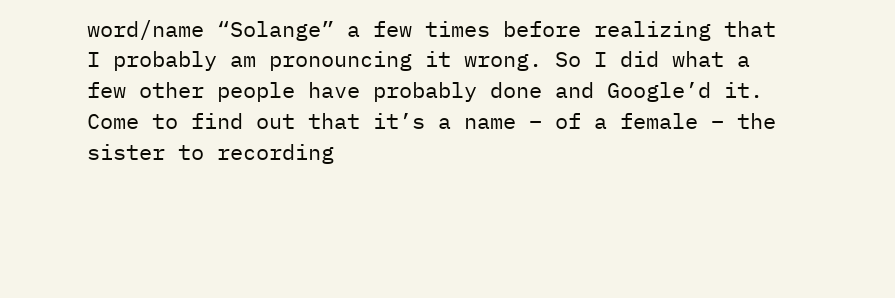word/name “Solange” a few times before realizing that I probably am pronouncing it wrong. So I did what a few other people have probably done and Google’d it. Come to find out that it’s a name – of a female – the sister to recording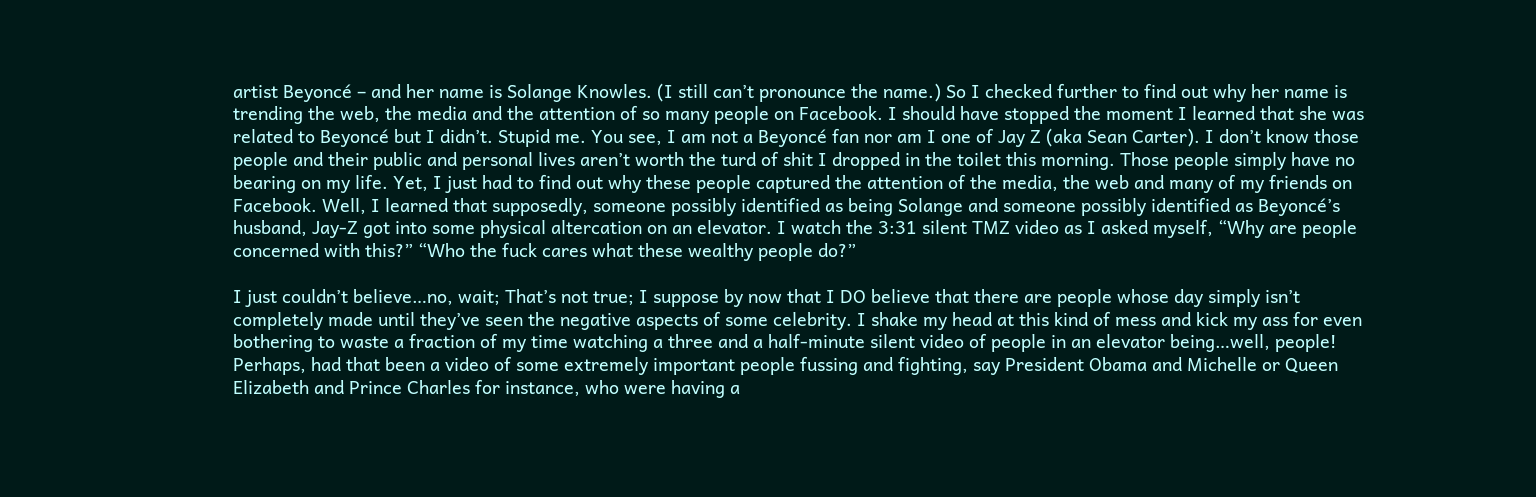artist Beyoncé – and her name is Solange Knowles. (I still can’t pronounce the name.) So I checked further to find out why her name is trending the web, the media and the attention of so many people on Facebook. I should have stopped the moment I learned that she was related to Beyoncé but I didn’t. Stupid me. You see, I am not a Beyoncé fan nor am I one of Jay Z (aka Sean Carter). I don’t know those people and their public and personal lives aren’t worth the turd of shit I dropped in the toilet this morning. Those people simply have no bearing on my life. Yet, I just had to find out why these people captured the attention of the media, the web and many of my friends on Facebook. Well, I learned that supposedly, someone possibly identified as being Solange and someone possibly identified as Beyoncé’s husband, Jay-Z got into some physical altercation on an elevator. I watch the 3:31 silent TMZ video as I asked myself, “Why are people concerned with this?” “Who the fuck cares what these wealthy people do?”

I just couldn’t believe…no, wait; That’s not true; I suppose by now that I DO believe that there are people whose day simply isn’t completely made until they’ve seen the negative aspects of some celebrity. I shake my head at this kind of mess and kick my ass for even bothering to waste a fraction of my time watching a three and a half-minute silent video of people in an elevator being…well, people! Perhaps, had that been a video of some extremely important people fussing and fighting, say President Obama and Michelle or Queen Elizabeth and Prince Charles for instance, who were having a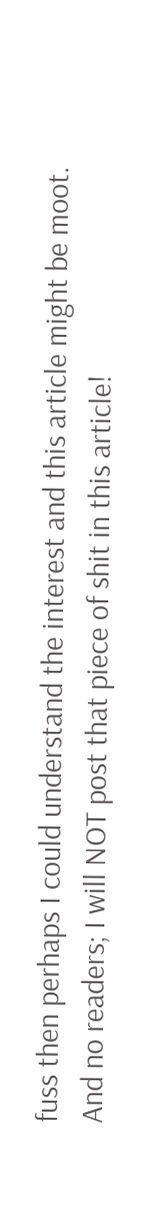fuss then perhaps I could understand the interest and this article might be moot.
And no readers; I will NOT post that piece of shit in this article!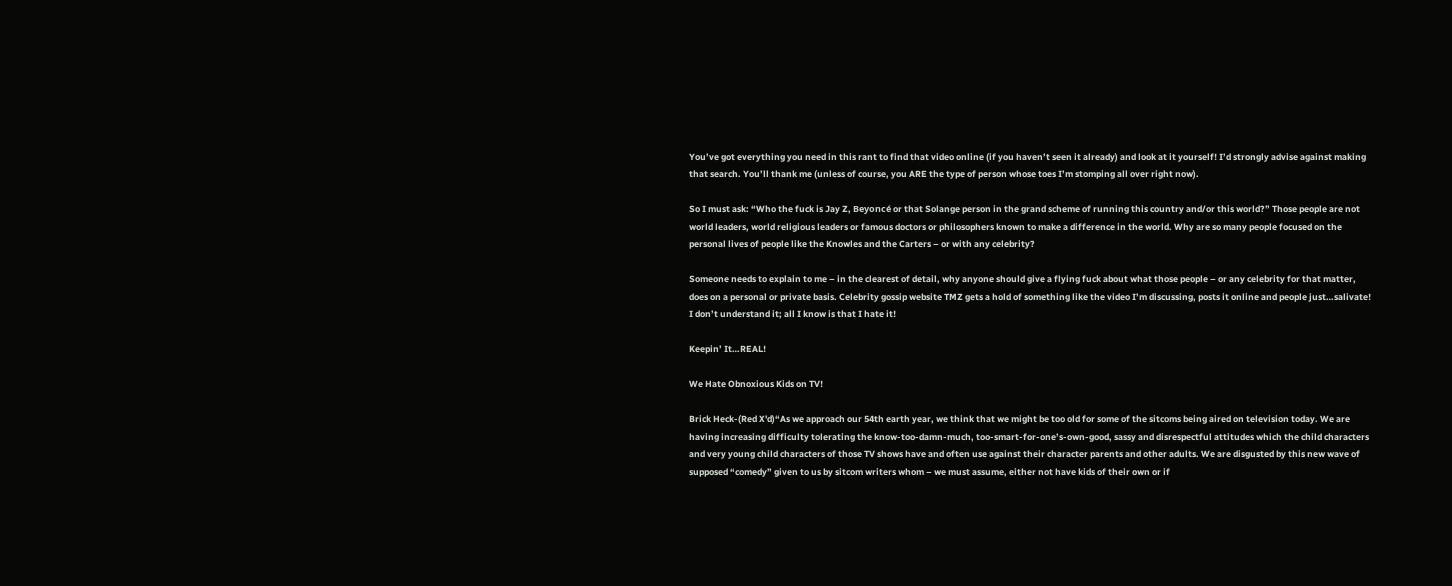You’ve got everything you need in this rant to find that video online (if you haven’t seen it already) and look at it yourself! I’d strongly advise against making that search. You’ll thank me (unless of course, you ARE the type of person whose toes I’m stomping all over right now).

So I must ask: “Who the fuck is Jay Z, Beyoncé or that Solange person in the grand scheme of running this country and/or this world?” Those people are not world leaders, world religious leaders or famous doctors or philosophers known to make a difference in the world. Why are so many people focused on the personal lives of people like the Knowles and the Carters – or with any celebrity?

Someone needs to explain to me – in the clearest of detail, why anyone should give a flying fuck about what those people – or any celebrity for that matter, does on a personal or private basis. Celebrity gossip website TMZ gets a hold of something like the video I’m discussing, posts it online and people just…salivate! I don’t understand it; all I know is that I hate it!

Keepin’ It…REAL!

We Hate Obnoxious Kids on TV!

Brick Heck-(Red X'd)“As we approach our 54th earth year, we think that we might be too old for some of the sitcoms being aired on television today. We are having increasing difficulty tolerating the know-too-damn-much, too-smart-for-one’s-own-good, sassy and disrespectful attitudes which the child characters and very young child characters of those TV shows have and often use against their character parents and other adults. We are disgusted by this new wave of supposed “comedy” given to us by sitcom writers whom – we must assume, either not have kids of their own or if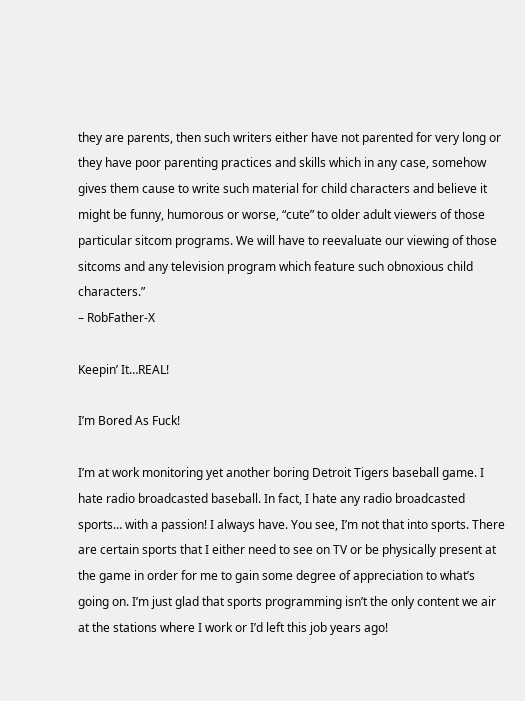they are parents, then such writers either have not parented for very long or they have poor parenting practices and skills which in any case, somehow gives them cause to write such material for child characters and believe it might be funny, humorous or worse, “cute” to older adult viewers of those particular sitcom programs. We will have to reevaluate our viewing of those sitcoms and any television program which feature such obnoxious child characters.”
– RobFather-X

Keepin’ It…REAL!

I’m Bored As Fuck!

I’m at work monitoring yet another boring Detroit Tigers baseball game. I hate radio broadcasted baseball. In fact, I hate any radio broadcasted sports… with a passion! I always have. You see, I’m not that into sports. There are certain sports that I either need to see on TV or be physically present at the game in order for me to gain some degree of appreciation to what’s going on. I’m just glad that sports programming isn’t the only content we air at the stations where I work or I’d left this job years ago!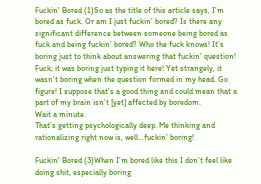Fuckin' Bored (1)So as the title of this article says, I’m bored as fuck. Or am I just fuckin’ bored? Is there any significant difference between someone being bored as fuck and being fuckin’ bored? Who the fuck knows! It’s boring just to think about answering that fuckin’ question! Fuck; it was boring just typing it here! Yet strangely, it wasn’t boring when the question formed in my head. Go figure! I suppose that’s a good thing and could mean that a part of my brain isn’t [yet] affected by boredom.
Wait a minute.
That’s getting psychologically deep. Me thinking and rationalizing right now is, well…fuckin’ boring!

Fuckin' Bored (3)When I’m bored like this I don’t feel like doing shit, especially boring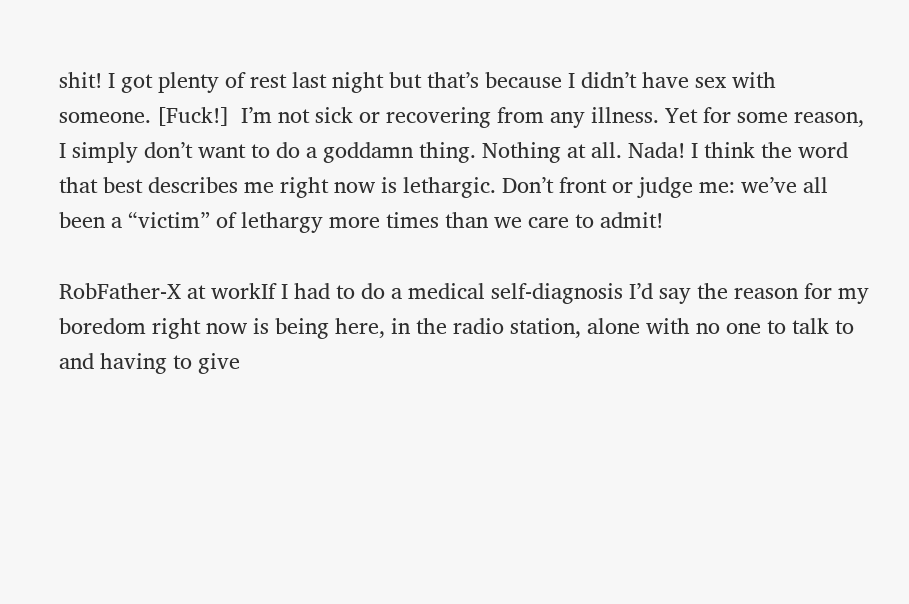shit! I got plenty of rest last night but that’s because I didn’t have sex with someone. [Fuck!]  I’m not sick or recovering from any illness. Yet for some reason, I simply don’t want to do a goddamn thing. Nothing at all. Nada! I think the word that best describes me right now is lethargic. Don’t front or judge me: we’ve all been a “victim” of lethargy more times than we care to admit!

RobFather-X at workIf I had to do a medical self-diagnosis I’d say the reason for my boredom right now is being here, in the radio station, alone with no one to talk to and having to give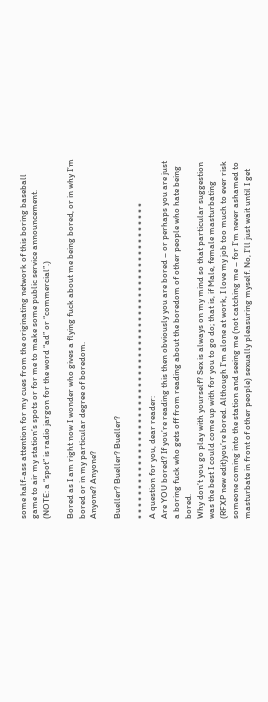some half-ass attention for my cues from the originating network of this boring baseball game to air my station’s spots or for me to make some public service announcement.
(NOTE: a “spot” is radio jargon for the word “ad” or “commercial”.)

Bored as I am right now I wonder who gives a flying fuck about me being bored, or in why I’m bored or in my particular degree of boredom.
Anyone? Anyone?

Bueller? Bueller? Bueller?

* * * * * * * * * * * * * * * * * * * * * * * * * * * * * * * * * * * * * * * * * * * * * * * * * * * * *
A question for you, dear reader:
Are YOU bored? If you’re reading this then obviously you are bored – or perhaps you are just a boring fuck who gets off from reading about the boredom of other people who hate being bored.
Why don’t you go play with yourself? Sex is always on my mind so that particular suggestion was the best I could come up with for you to go do; that is, if Male, female masturbating (RFXP new edit)you’re bored. Although I’m alone at work, I love my job too much to ever risk someone coming into the station and seeing me (not catching me – for I’m never ashamed to masturbate in front of other people) sexually pleasuring myself. No, I’ll just wait until I get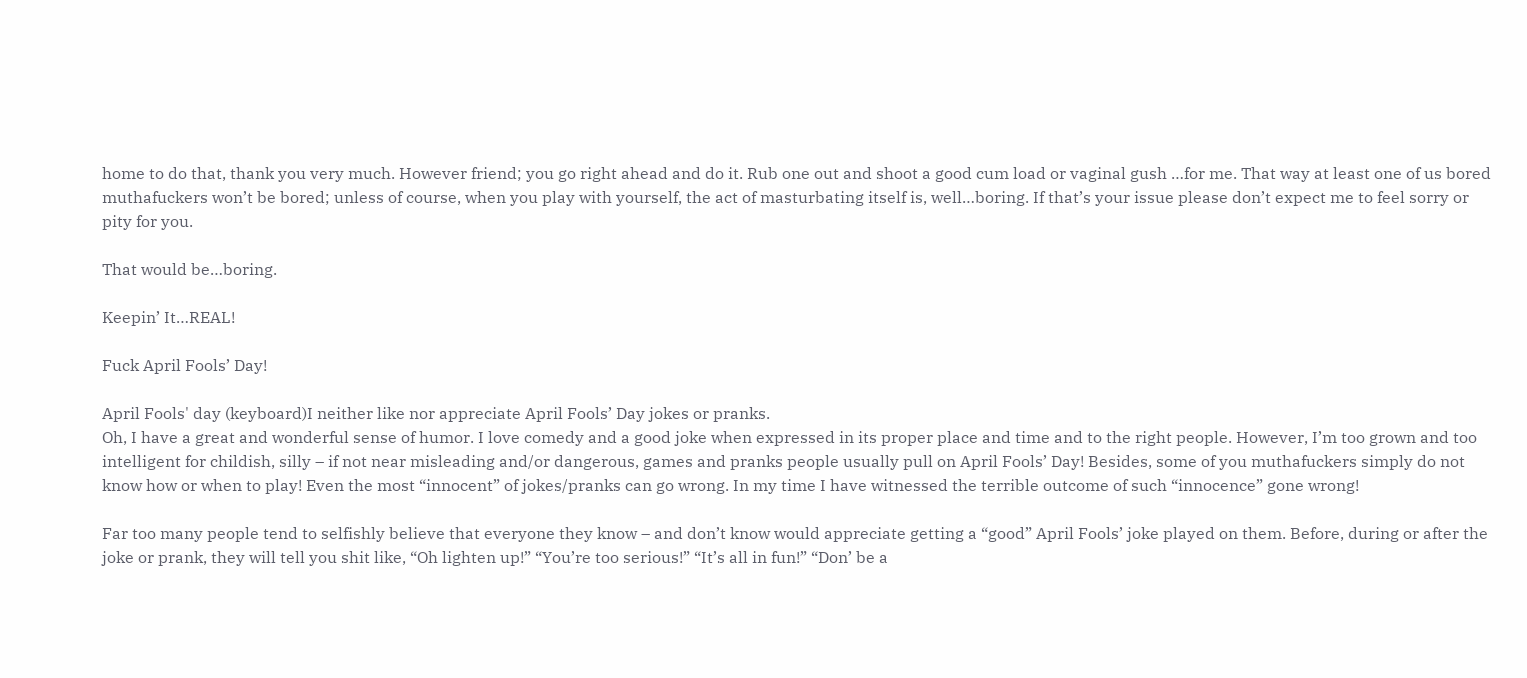home to do that, thank you very much. However friend; you go right ahead and do it. Rub one out and shoot a good cum load or vaginal gush …for me. That way at least one of us bored muthafuckers won’t be bored; unless of course, when you play with yourself, the act of masturbating itself is, well…boring. If that’s your issue please don’t expect me to feel sorry or pity for you.

That would be…boring.

Keepin’ It…REAL!

Fuck April Fools’ Day!

April Fools' day (keyboard)I neither like nor appreciate April Fools’ Day jokes or pranks.
Oh, I have a great and wonderful sense of humor. I love comedy and a good joke when expressed in its proper place and time and to the right people. However, I’m too grown and too intelligent for childish, silly – if not near misleading and/or dangerous, games and pranks people usually pull on April Fools’ Day! Besides, some of you muthafuckers simply do not know how or when to play! Even the most “innocent” of jokes/pranks can go wrong. In my time I have witnessed the terrible outcome of such “innocence” gone wrong!

Far too many people tend to selfishly believe that everyone they know – and don’t know would appreciate getting a “good” April Fools’ joke played on them. Before, during or after the joke or prank, they will tell you shit like, “Oh lighten up!” “You’re too serious!” “It’s all in fun!” “Don’ be a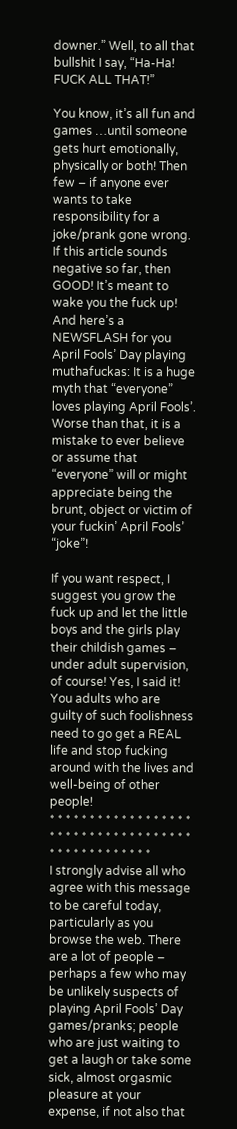downer.” Well, to all that bullshit I say, “Ha-Ha! FUCK ALL THAT!”

You know, it’s all fun and games …until someone gets hurt emotionally, physically or both! Then few – if anyone ever wants to take responsibility for a joke/prank gone wrong. If this article sounds negative so far, then GOOD! It’s meant to wake you the fuck up! And here’s a NEWSFLASH for you April Fools’ Day playing muthafuckas: It is a huge myth that “everyone” loves playing April Fools’. Worse than that, it is a mistake to ever believe or assume that “everyone” will or might appreciate being the brunt, object or victim of your fuckin’ April Fools’ “joke”!

If you want respect, I suggest you grow the fuck up and let the little boys and the girls play their childish games – under adult supervision, of course! Yes, I said it! You adults who are guilty of such foolishness need to go get a REAL life and stop fucking around with the lives and well-being of other people!
* * * * * * * * * * * * * * * * * * * * * * * * * * * * * * * * * * * * * * * * * * * * * * * * *
I strongly advise all who agree with this message to be careful today, particularly as you browse the web. There are a lot of people – perhaps a few who may be unlikely suspects of playing April Fools’ Day games/pranks; people who are just waiting to get a laugh or take some sick, almost orgasmic pleasure at your expense, if not also that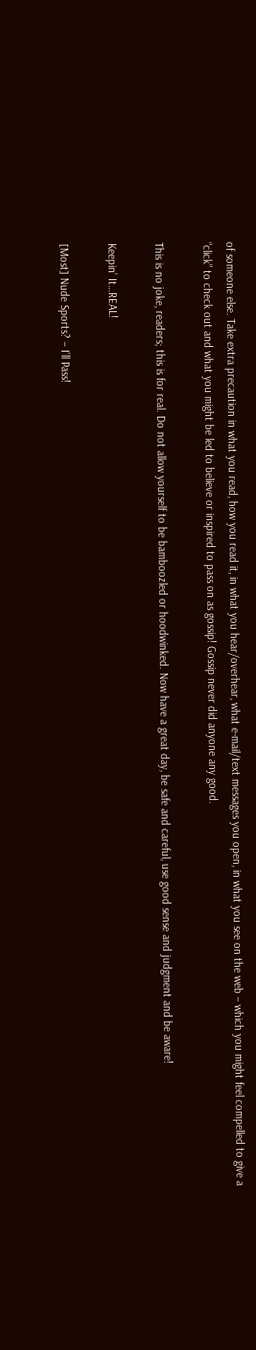of someone else. Take extra precaution in what you read, how you read it, in what you hear/overhear, what e-mail/text messages you open, in what you see on the web – which you might feel compelled to give a “click” to check out and what you might be led to believe or inspired to pass on as gossip! Gossip never did anyone any good.

This is no joke, readers; this is for real. Do not allow yourself to be bamboozled or hoodwinked. Now have a great day, be safe and careful, use good sense and judgment and be aware!

Keepin’ It…REAL!

[Most] Nude Sports? – I’ll Pass!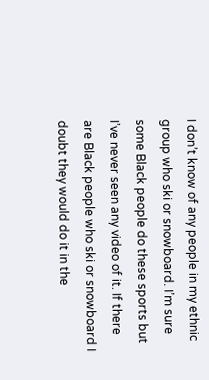I don’t know of any people in my ethnic group who ski or snowboard. I’m sure some Black people do these sports but I’ve never seen any video of it. If there are Black people who ski or snowboard I doubt they would do it in the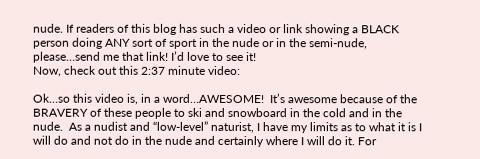nude. If readers of this blog has such a video or link showing a BLACK person doing ANY sort of sport in the nude or in the semi-nude, please…send me that link! I’d love to see it!
Now, check out this 2:37 minute video:

Ok…so this video is, in a word…AWESOME!  It’s awesome because of the BRAVERY of these people to ski and snowboard in the cold and in the nude.  As a nudist and “low-level” naturist, I have my limits as to what it is I will do and not do in the nude and certainly where I will do it. For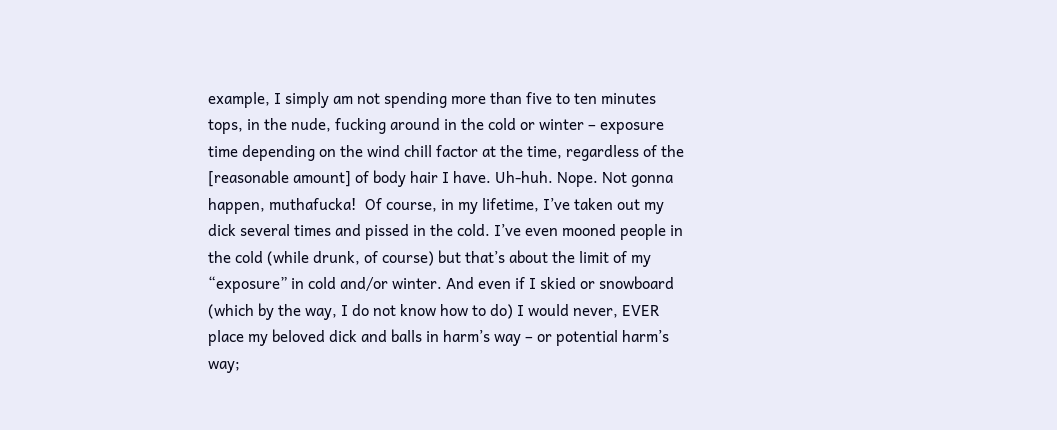example, I simply am not spending more than five to ten minutes tops, in the nude, fucking around in the cold or winter – exposure time depending on the wind chill factor at the time, regardless of the [reasonable amount] of body hair I have. Uh-huh. Nope. Not gonna happen, muthafucka!  Of course, in my lifetime, I’ve taken out my dick several times and pissed in the cold. I’ve even mooned people in the cold (while drunk, of course) but that’s about the limit of my “exposure” in cold and/or winter. And even if I skied or snowboard (which by the way, I do not know how to do) I would never, EVER place my beloved dick and balls in harm’s way – or potential harm’s way;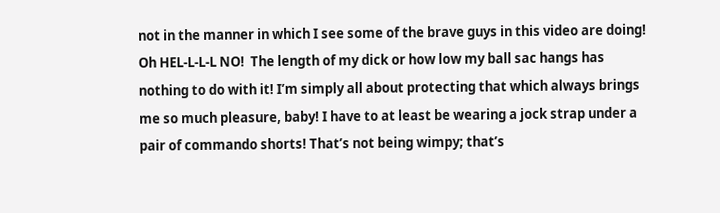not in the manner in which I see some of the brave guys in this video are doing!  Oh HEL-L-L-L NO!  The length of my dick or how low my ball sac hangs has nothing to do with it! I’m simply all about protecting that which always brings me so much pleasure, baby! I have to at least be wearing a jock strap under a pair of commando shorts! That’s not being wimpy; that’s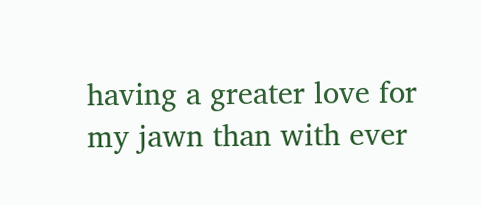having a greater love for my jawn than with ever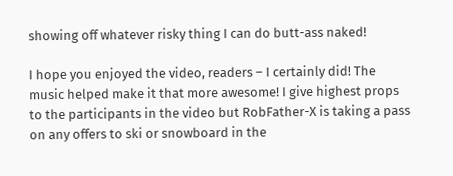showing off whatever risky thing I can do butt-ass naked!

I hope you enjoyed the video, readers – I certainly did! The music helped make it that more awesome! I give highest props to the participants in the video but RobFather-X is taking a pass on any offers to ski or snowboard in the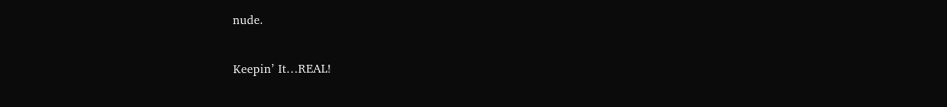nude.

Keepin’ It…REAL!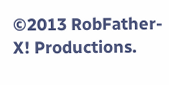©2013 RobFather-X! Productions.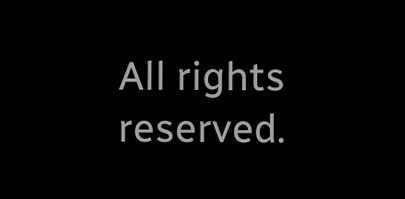All rights reserved.